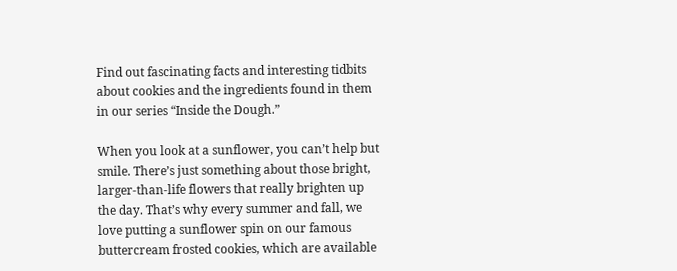Find out fascinating facts and interesting tidbits about cookies and the ingredients found in them in our series “Inside the Dough.”

When you look at a sunflower, you can’t help but smile. There’s just something about those bright, larger-than-life flowers that really brighten up the day. That’s why every summer and fall, we love putting a sunflower spin on our famous buttercream frosted cookies, which are available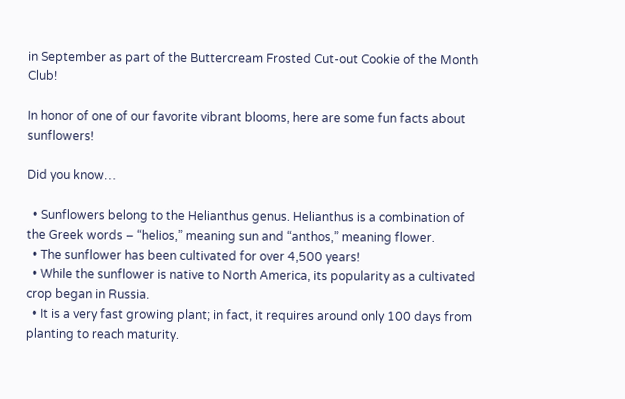in September as part of the Buttercream Frosted Cut-out Cookie of the Month Club!

In honor of one of our favorite vibrant blooms, here are some fun facts about sunflowers!

Did you know…

  • Sunflowers belong to the Helianthus genus. Helianthus is a combination of the Greek words – “helios,” meaning sun and “anthos,” meaning flower.
  • The sunflower has been cultivated for over 4,500 years!
  • While the sunflower is native to North America, its popularity as a cultivated crop began in Russia.
  • It is a very fast growing plant; in fact, it requires around only 100 days from planting to reach maturity.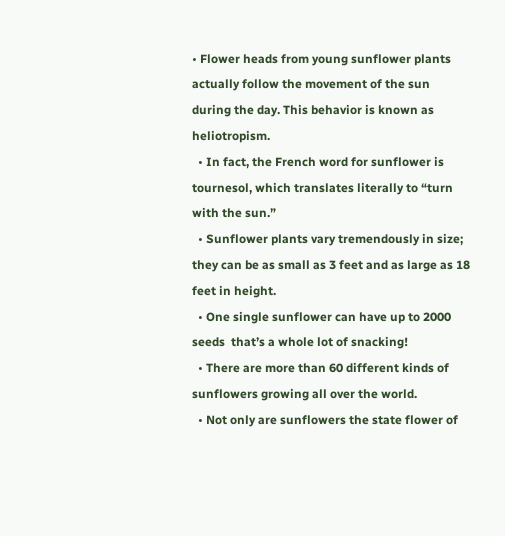• Flower heads from young sunflower plants actually follow the movement of the sun during the day. This behavior is known as heliotropism.
  • In fact, the French word for sunflower is tournesol, which translates literally to “turn with the sun.”
  • Sunflower plants vary tremendously in size; they can be as small as 3 feet and as large as 18 feet in height.
  • One single sunflower can have up to 2000 seeds  that’s a whole lot of snacking!
  • There are more than 60 different kinds of sunflowers growing all over the world.
  • Not only are sunflowers the state flower of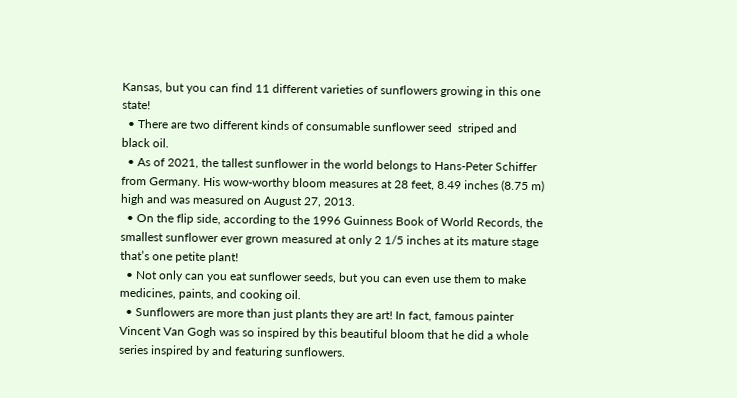Kansas, but you can find 11 different varieties of sunflowers growing in this one state!
  • There are two different kinds of consumable sunflower seed  striped and black oil.
  • As of 2021, the tallest sunflower in the world belongs to Hans-Peter Schiffer from Germany. His wow-worthy bloom measures at 28 feet, 8.49 inches (8.75 m) high and was measured on August 27, 2013.
  • On the flip side, according to the 1996 Guinness Book of World Records, the smallest sunflower ever grown measured at only 2 1/5 inches at its mature stage that’s one petite plant!
  • Not only can you eat sunflower seeds, but you can even use them to make medicines, paints, and cooking oil.
  • Sunflowers are more than just plants they are art! In fact, famous painter Vincent Van Gogh was so inspired by this beautiful bloom that he did a whole series inspired by and featuring sunflowers.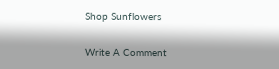Shop Sunflowers

Write A Comment